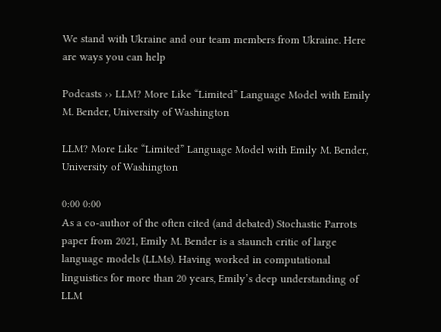We stand with Ukraine and our team members from Ukraine. Here are ways you can help

Podcasts ›› LLM? More Like “Limited” Language Model with Emily M. Bender, University of Washington

LLM? More Like “Limited” Language Model with Emily M. Bender, University of Washington

0:00 0:00
As a co-author of the often cited (and debated) Stochastic Parrots paper from 2021, Emily M. Bender is a staunch critic of large language models (LLMs). Having worked in computational linguistics for more than 20 years, Emily’s deep understanding of LLM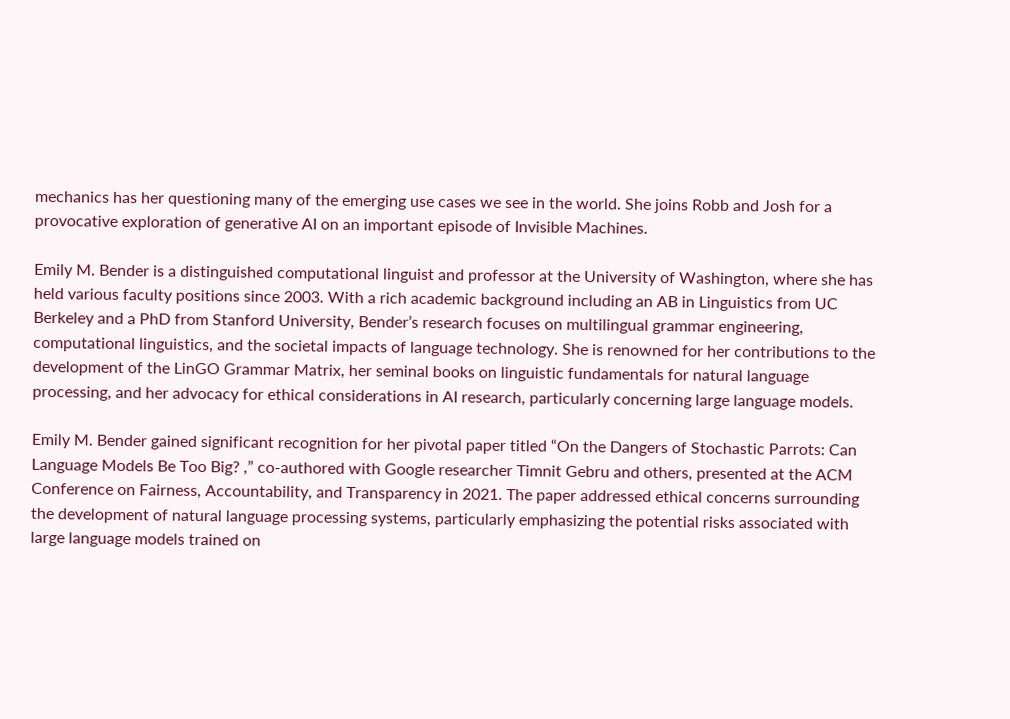mechanics has her questioning many of the emerging use cases we see in the world. She joins Robb and Josh for a provocative exploration of generative AI on an important episode of Invisible Machines.

Emily M. Bender is a distinguished computational linguist and professor at the University of Washington, where she has held various faculty positions since 2003. With a rich academic background including an AB in Linguistics from UC Berkeley and a PhD from Stanford University, Bender’s research focuses on multilingual grammar engineering, computational linguistics, and the societal impacts of language technology. She is renowned for her contributions to the development of the LinGO Grammar Matrix, her seminal books on linguistic fundamentals for natural language processing, and her advocacy for ethical considerations in AI research, particularly concerning large language models.

Emily M. Bender gained significant recognition for her pivotal paper titled “On the Dangers of Stochastic Parrots: Can Language Models Be Too Big? ,” co-authored with Google researcher Timnit Gebru and others, presented at the ACM Conference on Fairness, Accountability, and Transparency in 2021. The paper addressed ethical concerns surrounding the development of natural language processing systems, particularly emphasizing the potential risks associated with large language models trained on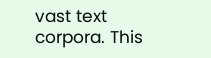vast text corpora. This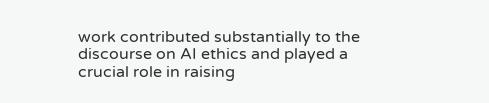work contributed substantially to the discourse on AI ethics and played a crucial role in raising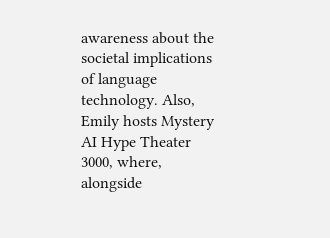awareness about the societal implications of language technology. Also, Emily hosts Mystery AI Hype Theater 3000, where, alongside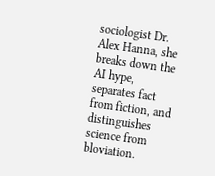sociologist Dr. Alex Hanna, she breaks down the AI hype, separates fact from fiction, and distinguishes science from bloviation.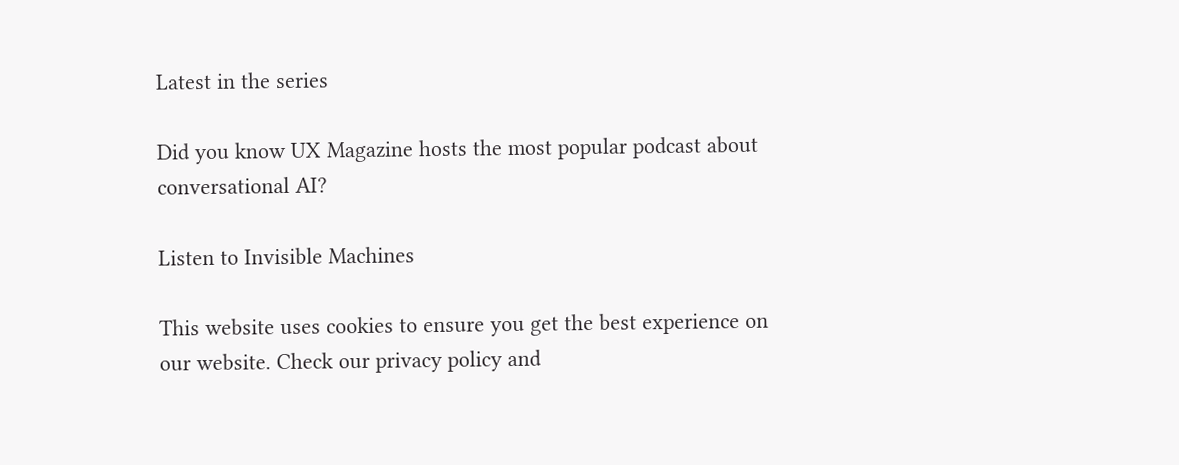Latest in the series

Did you know UX Magazine hosts the most popular podcast about conversational AI?

Listen to Invisible Machines

This website uses cookies to ensure you get the best experience on our website. Check our privacy policy and